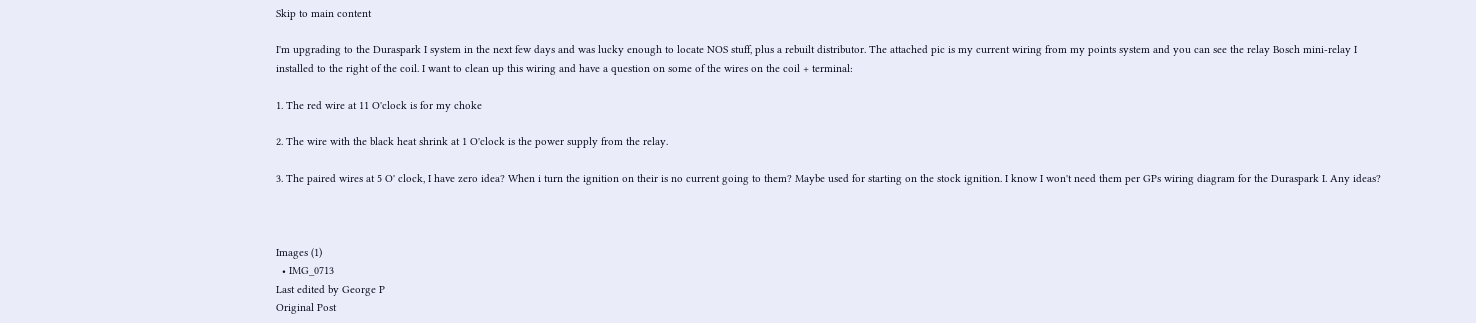Skip to main content

I'm upgrading to the Duraspark I system in the next few days and was lucky enough to locate NOS stuff, plus a rebuilt distributor. The attached pic is my current wiring from my points system and you can see the relay Bosch mini-relay I installed to the right of the coil. I want to clean up this wiring and have a question on some of the wires on the coil + terminal:

1. The red wire at 11 O'clock is for my choke

2. The wire with the black heat shrink at 1 O'clock is the power supply from the relay.

3. The paired wires at 5 O' clock, I have zero idea? When i turn the ignition on their is no current going to them? Maybe used for starting on the stock ignition. I know I won't need them per GPs wiring diagram for the Duraspark I. Any ideas?



Images (1)
  • IMG_0713
Last edited by George P
Original Post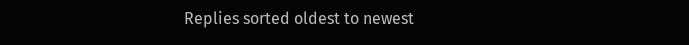Replies sorted oldest to newest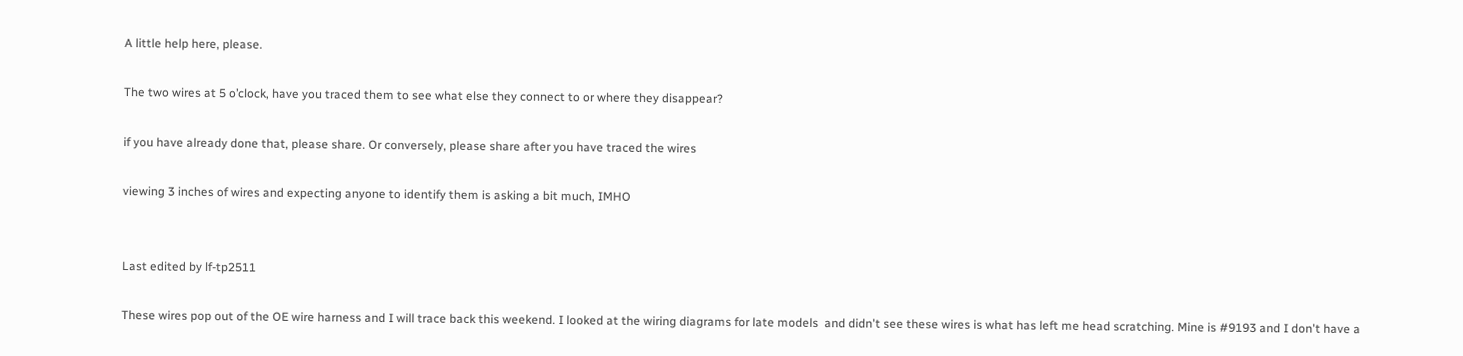A little help here, please.

The two wires at 5 o’clock, have you traced them to see what else they connect to or where they disappear?

if you have already done that, please share. Or conversely, please share after you have traced the wires

viewing 3 inches of wires and expecting anyone to identify them is asking a bit much, IMHO


Last edited by lf-tp2511

These wires pop out of the OE wire harness and I will trace back this weekend. I looked at the wiring diagrams for late models  and didn't see these wires is what has left me head scratching. Mine is #9193 and I don't have a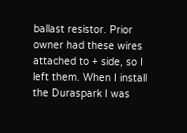ballast resistor. Prior owner had these wires attached to + side, so I left them. When I install the Duraspark I was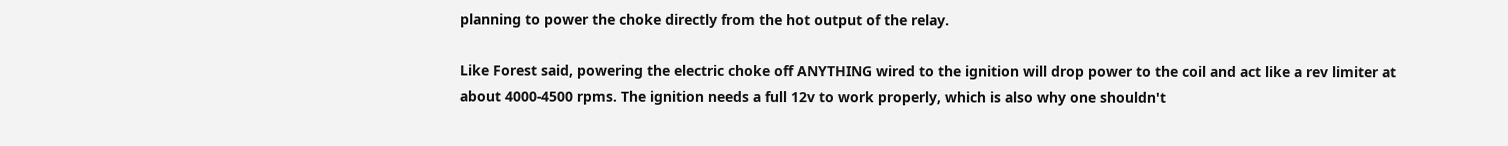planning to power the choke directly from the hot output of the relay.

Like Forest said, powering the electric choke off ANYTHING wired to the ignition will drop power to the coil and act like a rev limiter at about 4000-4500 rpms. The ignition needs a full 12v to work properly, which is also why one shouldn't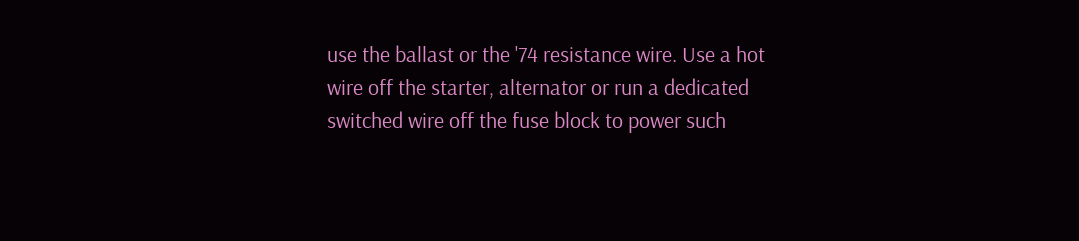use the ballast or the '74 resistance wire. Use a hot wire off the starter, alternator or run a dedicated switched wire off the fuse block to power such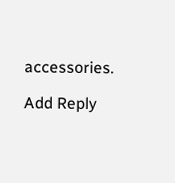accessories.

Add Reply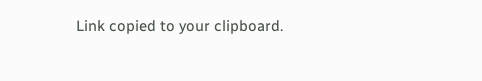Link copied to your clipboard.